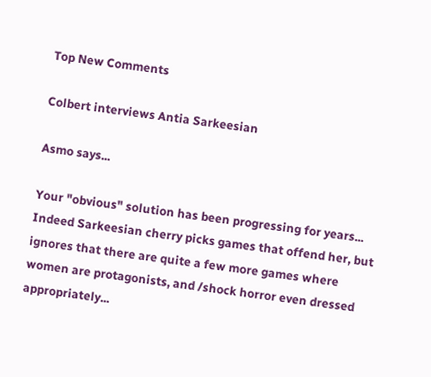Top New Comments

Colbert interviews Antia Sarkeesian

Asmo says...

Your "obvious" solution has been progressing for years... Indeed Sarkeesian cherry picks games that offend her, but ignores that there are quite a few more games where women are protagonists, and /shock horror even dressed appropriately...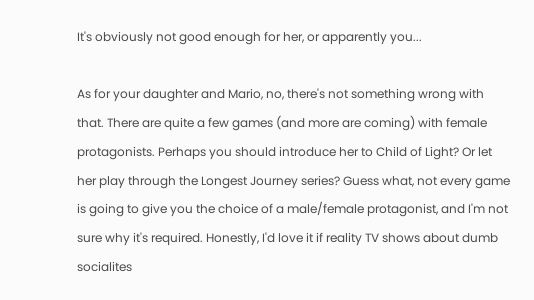It's obviously not good enough for her, or apparently you...

As for your daughter and Mario, no, there's not something wrong with that. There are quite a few games (and more are coming) with female protagonists. Perhaps you should introduce her to Child of Light? Or let her play through the Longest Journey series? Guess what, not every game is going to give you the choice of a male/female protagonist, and I'm not sure why it's required. Honestly, I'd love it if reality TV shows about dumb socialites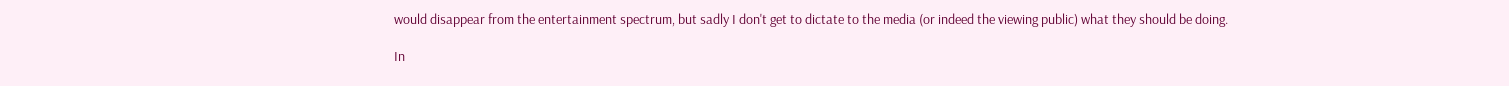would disappear from the entertainment spectrum, but sadly I don't get to dictate to the media (or indeed the viewing public) what they should be doing.

In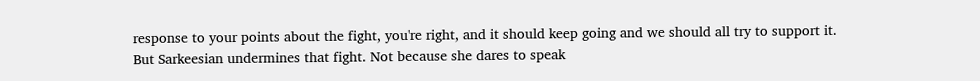response to your points about the fight, you're right, and it should keep going and we should all try to support it. But Sarkeesian undermines that fight. Not because she dares to speak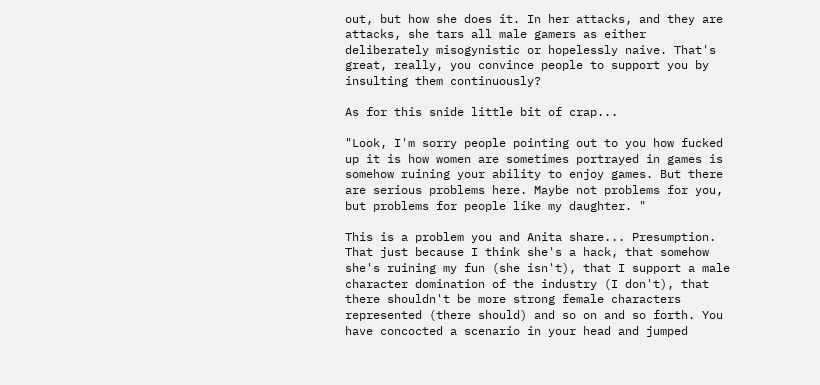out, but how she does it. In her attacks, and they are attacks, she tars all male gamers as either deliberately misogynistic or hopelessly naive. That's great, really, you convince people to support you by insulting them continuously?

As for this snide little bit of crap...

"Look, I'm sorry people pointing out to you how fucked up it is how women are sometimes portrayed in games is somehow ruining your ability to enjoy games. But there are serious problems here. Maybe not problems for you, but problems for people like my daughter. "

This is a problem you and Anita share... Presumption. That just because I think she's a hack, that somehow she's ruining my fun (she isn't), that I support a male character domination of the industry (I don't), that there shouldn't be more strong female characters represented (there should) and so on and so forth. You have concocted a scenario in your head and jumped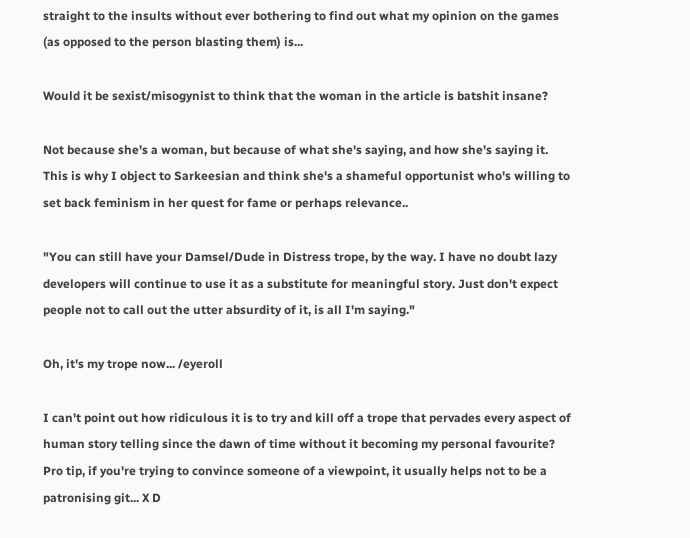straight to the insults without ever bothering to find out what my opinion on the games (as opposed to the person blasting them) is...

Would it be sexist/misogynist to think that the woman in the article is batshit insane?

Not because she's a woman, but because of what she's saying, and how she's saying it. This is why I object to Sarkeesian and think she's a shameful opportunist who's willing to set back feminism in her quest for fame or perhaps relevance..

"You can still have your Damsel/Dude in Distress trope, by the way. I have no doubt lazy developers will continue to use it as a substitute for meaningful story. Just don't expect people not to call out the utter absurdity of it, is all I'm saying."

Oh, it's my trope now... /eyeroll

I can't point out how ridiculous it is to try and kill off a trope that pervades every aspect of human story telling since the dawn of time without it becoming my personal favourite? Pro tip, if you're trying to convince someone of a viewpoint, it usually helps not to be a patronising git... X D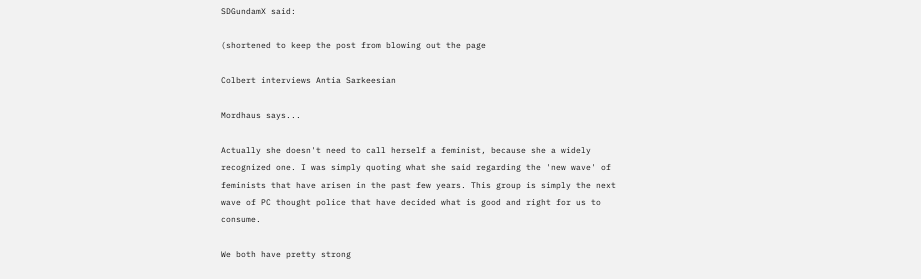SDGundamX said:

(shortened to keep the post from blowing out the page

Colbert interviews Antia Sarkeesian

Mordhaus says...

Actually she doesn't need to call herself a feminist, because she a widely recognized one. I was simply quoting what she said regarding the 'new wave' of feminists that have arisen in the past few years. This group is simply the next wave of PC thought police that have decided what is good and right for us to consume.

We both have pretty strong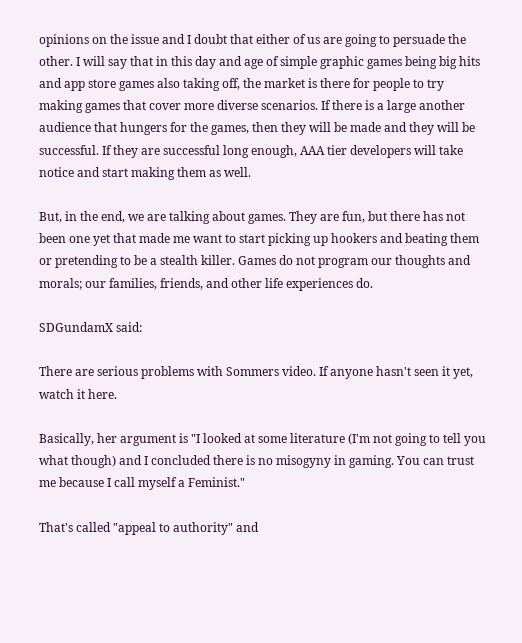opinions on the issue and I doubt that either of us are going to persuade the other. I will say that in this day and age of simple graphic games being big hits and app store games also taking off, the market is there for people to try making games that cover more diverse scenarios. If there is a large another audience that hungers for the games, then they will be made and they will be successful. If they are successful long enough, AAA tier developers will take notice and start making them as well.

But, in the end, we are talking about games. They are fun, but there has not been one yet that made me want to start picking up hookers and beating them or pretending to be a stealth killer. Games do not program our thoughts and morals; our families, friends, and other life experiences do.

SDGundamX said:

There are serious problems with Sommers video. If anyone hasn't seen it yet, watch it here.

Basically, her argument is "I looked at some literature (I'm not going to tell you what though) and I concluded there is no misogyny in gaming. You can trust me because I call myself a Feminist."

That's called "appeal to authority" and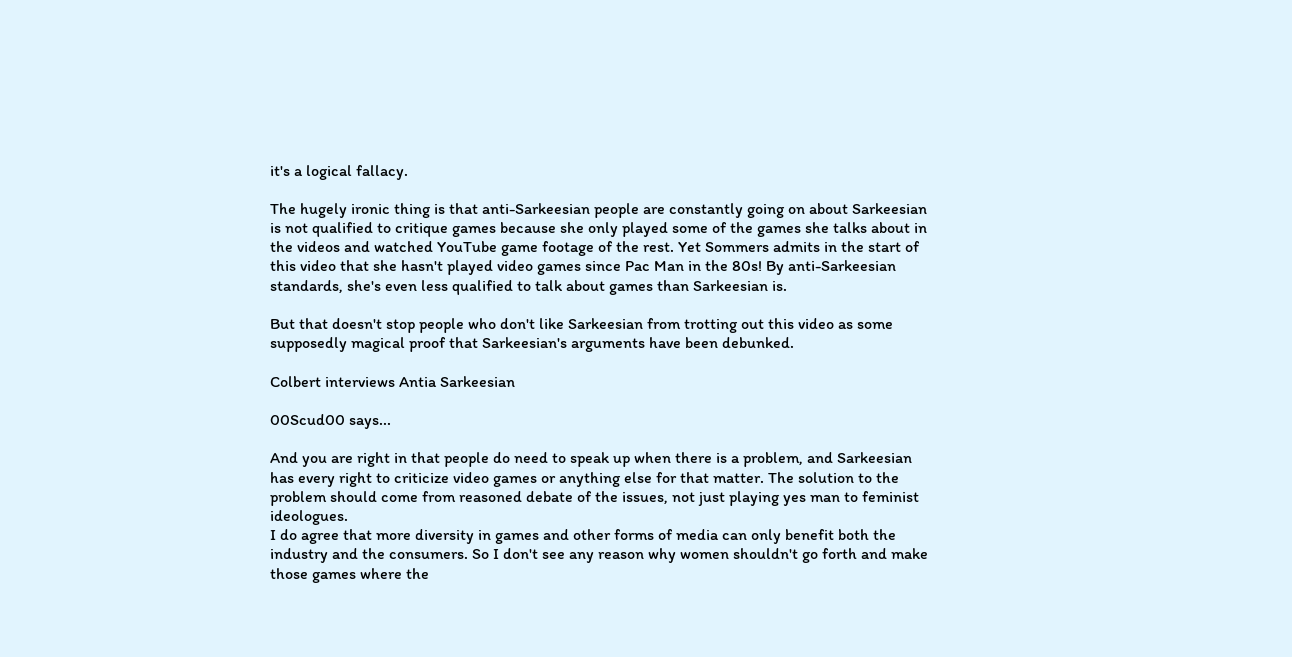it's a logical fallacy.

The hugely ironic thing is that anti-Sarkeesian people are constantly going on about Sarkeesian is not qualified to critique games because she only played some of the games she talks about in the videos and watched YouTube game footage of the rest. Yet Sommers admits in the start of this video that she hasn't played video games since Pac Man in the 80s! By anti-Sarkeesian standards, she's even less qualified to talk about games than Sarkeesian is.

But that doesn't stop people who don't like Sarkeesian from trotting out this video as some supposedly magical proof that Sarkeesian's arguments have been debunked.

Colbert interviews Antia Sarkeesian

00Scud00 says...

And you are right in that people do need to speak up when there is a problem, and Sarkeesian has every right to criticize video games or anything else for that matter. The solution to the problem should come from reasoned debate of the issues, not just playing yes man to feminist ideologues.
I do agree that more diversity in games and other forms of media can only benefit both the industry and the consumers. So I don't see any reason why women shouldn't go forth and make those games where the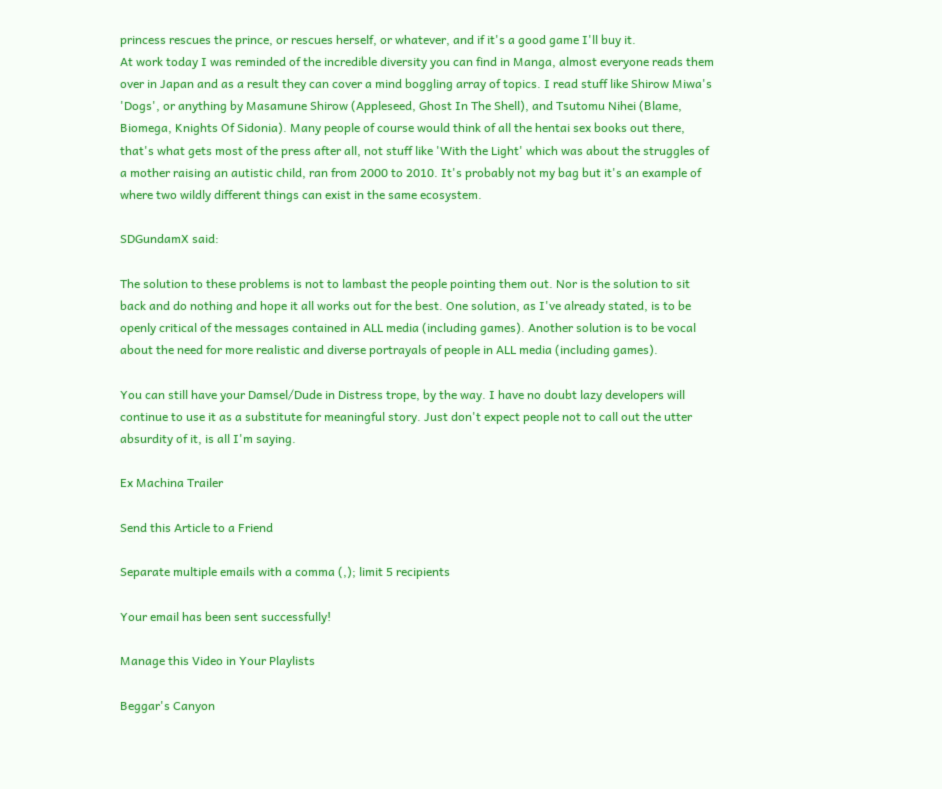princess rescues the prince, or rescues herself, or whatever, and if it's a good game I'll buy it.
At work today I was reminded of the incredible diversity you can find in Manga, almost everyone reads them over in Japan and as a result they can cover a mind boggling array of topics. I read stuff like Shirow Miwa's 'Dogs', or anything by Masamune Shirow (Appleseed, Ghost In The Shell), and Tsutomu Nihei (Blame, Biomega, Knights Of Sidonia). Many people of course would think of all the hentai sex books out there, that's what gets most of the press after all, not stuff like 'With the Light' which was about the struggles of a mother raising an autistic child, ran from 2000 to 2010. It's probably not my bag but it's an example of where two wildly different things can exist in the same ecosystem.

SDGundamX said:

The solution to these problems is not to lambast the people pointing them out. Nor is the solution to sit back and do nothing and hope it all works out for the best. One solution, as I've already stated, is to be openly critical of the messages contained in ALL media (including games). Another solution is to be vocal about the need for more realistic and diverse portrayals of people in ALL media (including games).

You can still have your Damsel/Dude in Distress trope, by the way. I have no doubt lazy developers will continue to use it as a substitute for meaningful story. Just don't expect people not to call out the utter absurdity of it, is all I'm saying.

Ex Machina Trailer

Send this Article to a Friend

Separate multiple emails with a comma (,); limit 5 recipients

Your email has been sent successfully!

Manage this Video in Your Playlists

Beggar's Canyon